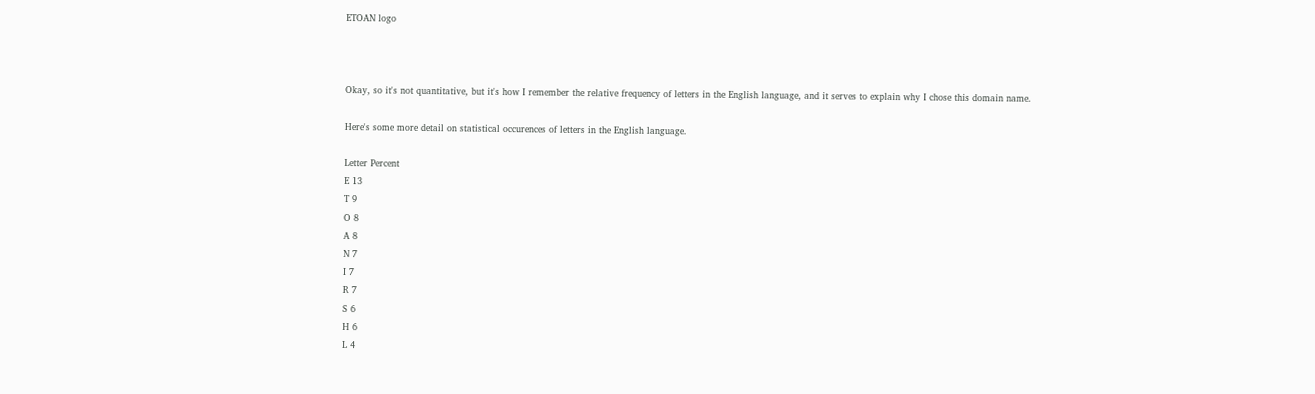ETOAN logo



Okay, so it's not quantitative, but it's how I remember the relative frequency of letters in the English language, and it serves to explain why I chose this domain name.

Here's some more detail on statistical occurences of letters in the English language.

Letter Percent
E 13
T 9
O 8
A 8
N 7
I 7
R 7
S 6
H 6
L 4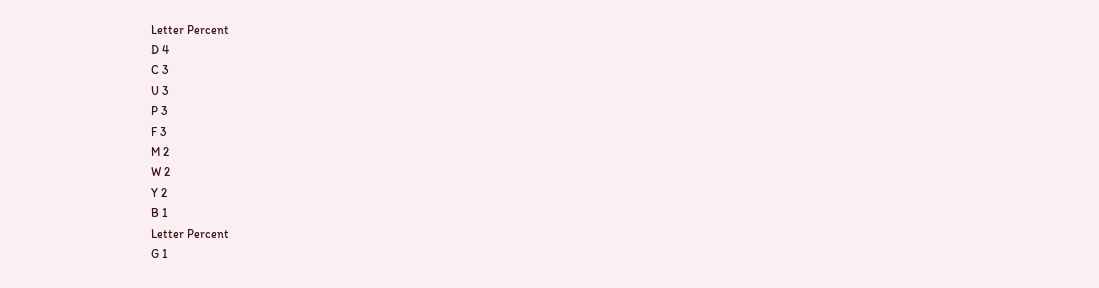Letter Percent
D 4
C 3
U 3
P 3
F 3
M 2
W 2
Y 2
B 1
Letter Percent
G 1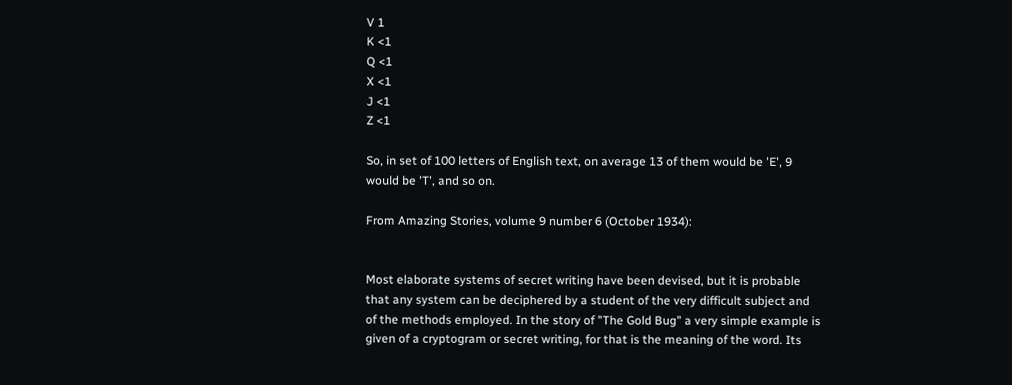V 1
K <1
Q <1
X <1
J <1
Z <1

So, in set of 100 letters of English text, on average 13 of them would be 'E', 9 would be 'T', and so on.

From Amazing Stories, volume 9 number 6 (October 1934):


Most elaborate systems of secret writing have been devised, but it is probable that any system can be deciphered by a student of the very difficult subject and of the methods employed. In the story of "The Gold Bug" a very simple example is given of a cryptogram or secret writing, for that is the meaning of the word. Its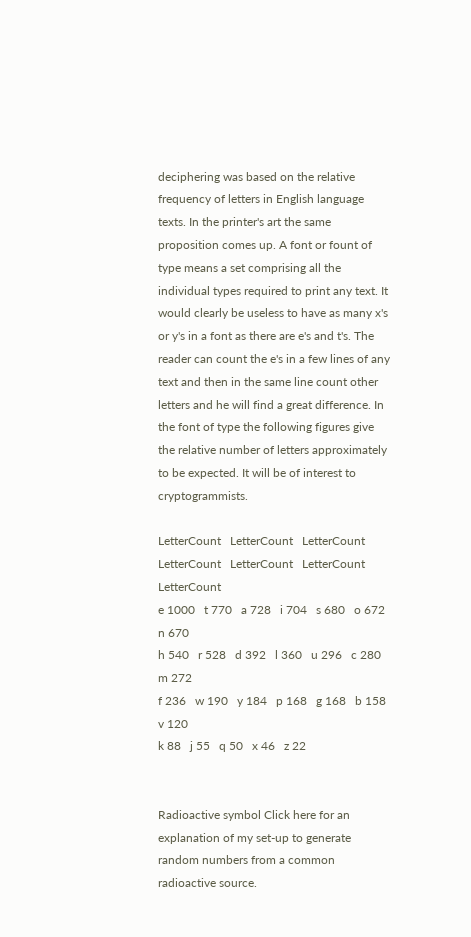deciphering was based on the relative frequency of letters in English language texts. In the printer's art the same proposition comes up. A font or fount of type means a set comprising all the individual types required to print any text. It would clearly be useless to have as many x's or y's in a font as there are e's and t's. The reader can count the e's in a few lines of any text and then in the same line count other letters and he will find a great difference. In the font of type the following figures give the relative number of letters approximately to be expected. It will be of interest to cryptogrammists.

LetterCount   LetterCount   LetterCount   LetterCount   LetterCount   LetterCount   LetterCount
e 1000   t 770   a 728   i 704   s 680   o 672   n 670
h 540   r 528   d 392   l 360   u 296   c 280   m 272
f 236   w 190   y 184   p 168   g 168   b 158   v 120
k 88   j 55   q 50   x 46   z 22


Radioactive symbol Click here for an explanation of my set-up to generate random numbers from a common radioactive source.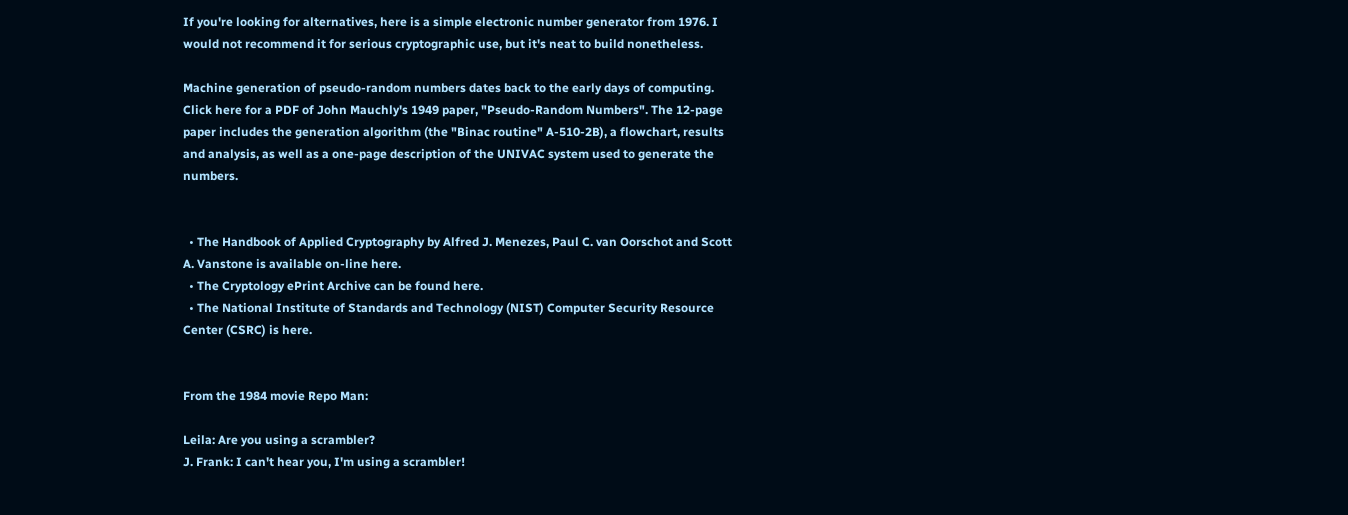If you're looking for alternatives, here is a simple electronic number generator from 1976. I would not recommend it for serious cryptographic use, but it's neat to build nonetheless.

Machine generation of pseudo-random numbers dates back to the early days of computing. Click here for a PDF of John Mauchly's 1949 paper, "Pseudo-Random Numbers". The 12-page paper includes the generation algorithm (the "Binac routine" A-510-2B), a flowchart, results and analysis, as well as a one-page description of the UNIVAC system used to generate the numbers.


  • The Handbook of Applied Cryptography by Alfred J. Menezes, Paul C. van Oorschot and Scott A. Vanstone is available on-line here.
  • The Cryptology ePrint Archive can be found here.
  • The National Institute of Standards and Technology (NIST) Computer Security Resource Center (CSRC) is here.


From the 1984 movie Repo Man:

Leila: Are you using a scrambler?
J. Frank: I can't hear you, I'm using a scrambler!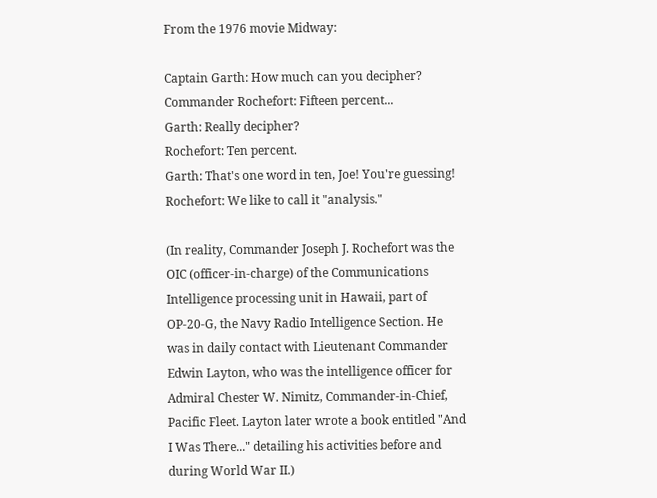From the 1976 movie Midway:

Captain Garth: How much can you decipher?
Commander Rochefort: Fifteen percent...
Garth: Really decipher?
Rochefort: Ten percent.
Garth: That's one word in ten, Joe! You're guessing!
Rochefort: We like to call it "analysis."

(In reality, Commander Joseph J. Rochefort was the OIC (officer-in-charge) of the Communications Intelligence processing unit in Hawaii, part of OP-20-G, the Navy Radio Intelligence Section. He was in daily contact with Lieutenant Commander Edwin Layton, who was the intelligence officer for Admiral Chester W. Nimitz, Commander-in-Chief, Pacific Fleet. Layton later wrote a book entitled "And I Was There..." detailing his activities before and during World War II.)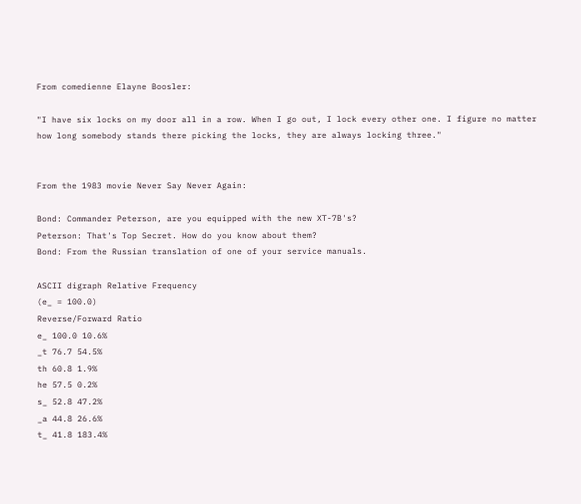From comedienne Elayne Boosler:

"I have six locks on my door all in a row. When I go out, I lock every other one. I figure no matter how long somebody stands there picking the locks, they are always locking three."


From the 1983 movie Never Say Never Again:

Bond: Commander Peterson, are you equipped with the new XT-7B's?
Peterson: That's Top Secret. How do you know about them?
Bond: From the Russian translation of one of your service manuals.

ASCII digraph Relative Frequency
(e_ = 100.0)
Reverse/Forward Ratio
e_ 100.0 10.6%
_t 76.7 54.5%
th 60.8 1.9%
he 57.5 0.2%
s_ 52.8 47.2%
_a 44.8 26.6%
t_ 41.8 183.4%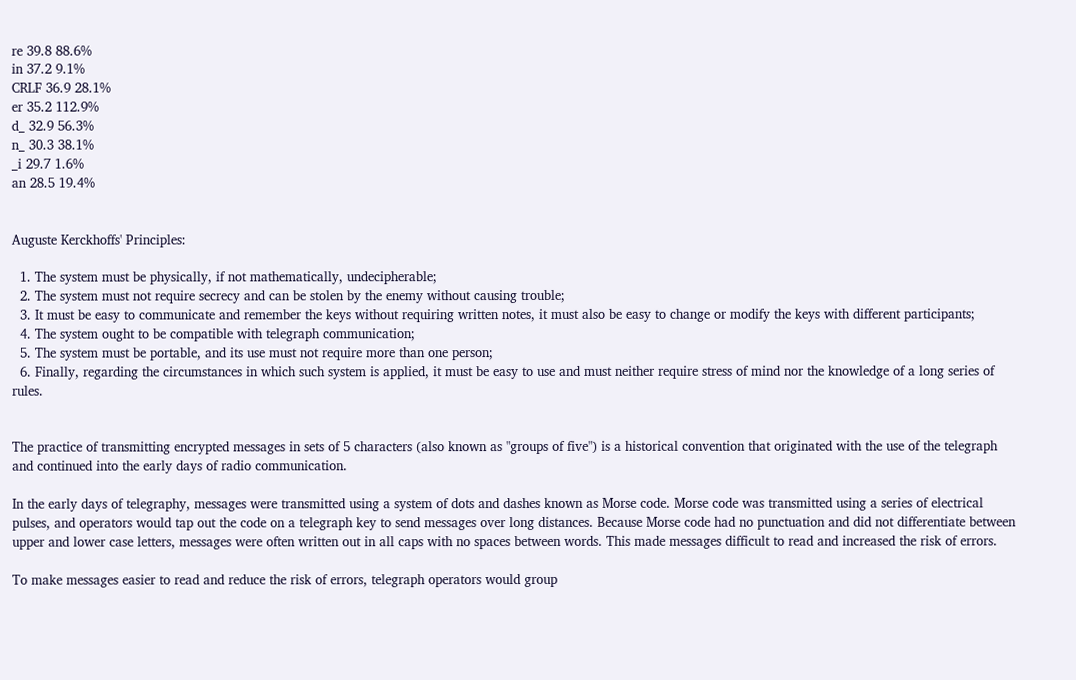re 39.8 88.6%
in 37.2 9.1%
CRLF 36.9 28.1%
er 35.2 112.9%
d_ 32.9 56.3%
n_ 30.3 38.1%
_i 29.7 1.6%
an 28.5 19.4%


Auguste Kerckhoffs' Principles:

  1. The system must be physically, if not mathematically, undecipherable;
  2. The system must not require secrecy and can be stolen by the enemy without causing trouble;
  3. It must be easy to communicate and remember the keys without requiring written notes, it must also be easy to change or modify the keys with different participants;
  4. The system ought to be compatible with telegraph communication;
  5. The system must be portable, and its use must not require more than one person;
  6. Finally, regarding the circumstances in which such system is applied, it must be easy to use and must neither require stress of mind nor the knowledge of a long series of rules.


The practice of transmitting encrypted messages in sets of 5 characters (also known as "groups of five") is a historical convention that originated with the use of the telegraph and continued into the early days of radio communication.

In the early days of telegraphy, messages were transmitted using a system of dots and dashes known as Morse code. Morse code was transmitted using a series of electrical pulses, and operators would tap out the code on a telegraph key to send messages over long distances. Because Morse code had no punctuation and did not differentiate between upper and lower case letters, messages were often written out in all caps with no spaces between words. This made messages difficult to read and increased the risk of errors.

To make messages easier to read and reduce the risk of errors, telegraph operators would group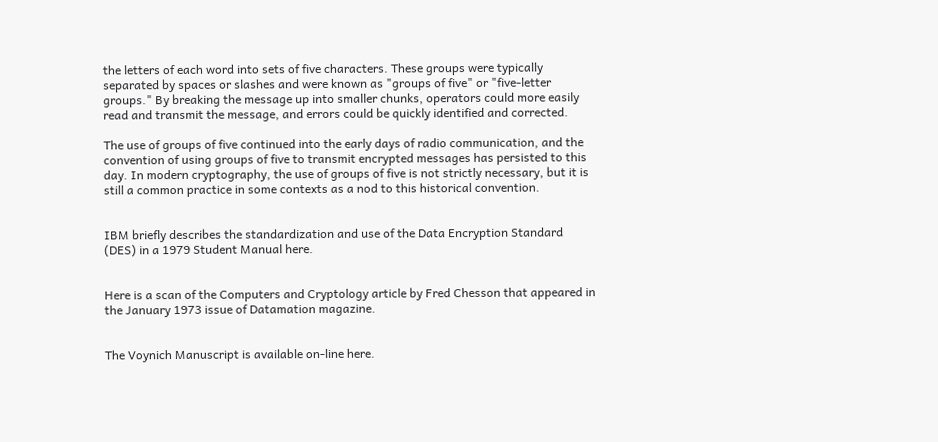the letters of each word into sets of five characters. These groups were typically separated by spaces or slashes and were known as "groups of five" or "five-letter groups." By breaking the message up into smaller chunks, operators could more easily read and transmit the message, and errors could be quickly identified and corrected.

The use of groups of five continued into the early days of radio communication, and the convention of using groups of five to transmit encrypted messages has persisted to this day. In modern cryptography, the use of groups of five is not strictly necessary, but it is still a common practice in some contexts as a nod to this historical convention.


IBM briefly describes the standardization and use of the Data Encryption Standard (DES) in a 1979 Student Manual here.


Here is a scan of the Computers and Cryptology article by Fred Chesson that appeared in the January 1973 issue of Datamation magazine.


The Voynich Manuscript is available on-line here.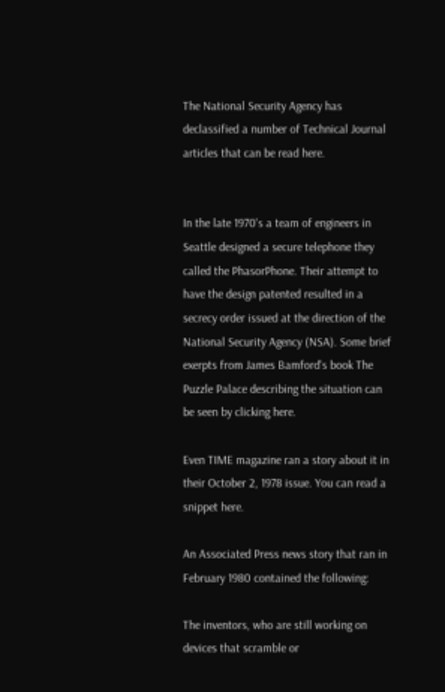The National Security Agency has declassified a number of Technical Journal articles that can be read here.


In the late 1970's a team of engineers in Seattle designed a secure telephone they called the PhasorPhone. Their attempt to have the design patented resulted in a secrecy order issued at the direction of the National Security Agency (NSA). Some brief exerpts from James Bamford's book The Puzzle Palace describing the situation can be seen by clicking here.

Even TIME magazine ran a story about it in their October 2, 1978 issue. You can read a snippet here.

An Associated Press news story that ran in February 1980 contained the following:

The inventors, who are still working on devices that scramble or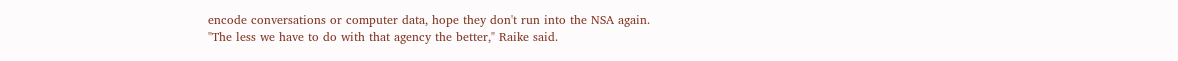encode conversations or computer data, hope they don't run into the NSA again.
"The less we have to do with that agency the better," Raike said.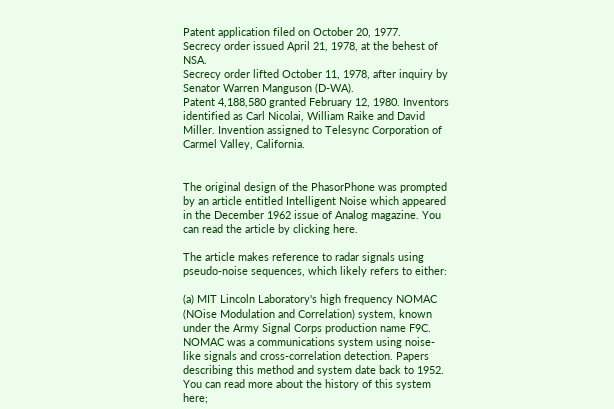Patent application filed on October 20, 1977.
Secrecy order issued April 21, 1978, at the behest of NSA.
Secrecy order lifted October 11, 1978, after inquiry by Senator Warren Manguson (D-WA).
Patent 4,188,580 granted February 12, 1980. Inventors identified as Carl Nicolai, William Raike and David Miller. Invention assigned to Telesync Corporation of Carmel Valley, California.


The original design of the PhasorPhone was prompted by an article entitled Intelligent Noise which appeared in the December 1962 issue of Analog magazine. You can read the article by clicking here.

The article makes reference to radar signals using pseudo-noise sequences, which likely refers to either:

(a) MIT Lincoln Laboratory's high frequency NOMAC (NOise Modulation and Correlation) system, known under the Army Signal Corps production name F9C. NOMAC was a communications system using noise-like signals and cross-correlation detection. Papers describing this method and system date back to 1952. You can read more about the history of this system here;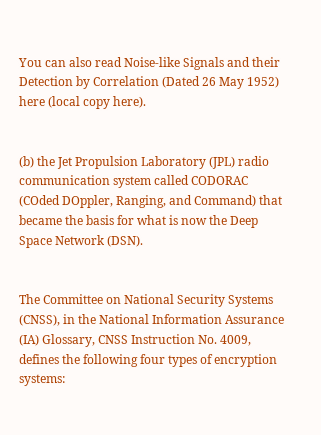You can also read Noise-like Signals and their Detection by Correlation (Dated 26 May 1952) here (local copy here).


(b) the Jet Propulsion Laboratory (JPL) radio communication system called CODORAC (COded DOppler, Ranging, and Command) that became the basis for what is now the Deep Space Network (DSN).


The Committee on National Security Systems (CNSS), in the National Information Assurance (IA) Glossary, CNSS Instruction No. 4009, defines the following four types of encryption systems: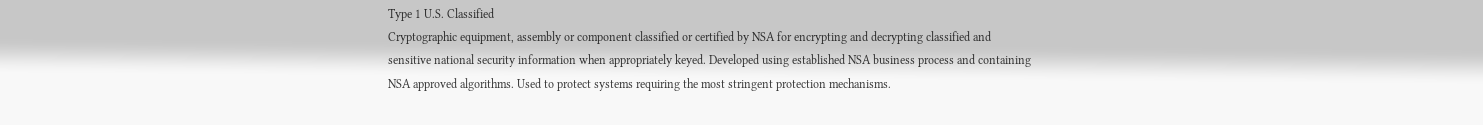Type 1 U.S. Classified
Cryptographic equipment, assembly or component classified or certified by NSA for encrypting and decrypting classified and sensitive national security information when appropriately keyed. Developed using established NSA business process and containing NSA approved algorithms. Used to protect systems requiring the most stringent protection mechanisms.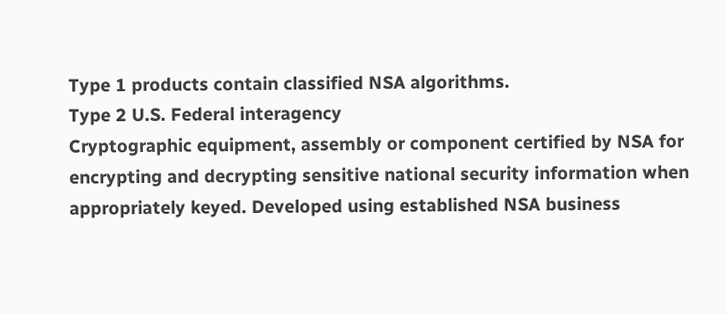Type 1 products contain classified NSA algorithms.
Type 2 U.S. Federal interagency
Cryptographic equipment, assembly or component certified by NSA for encrypting and decrypting sensitive national security information when appropriately keyed. Developed using established NSA business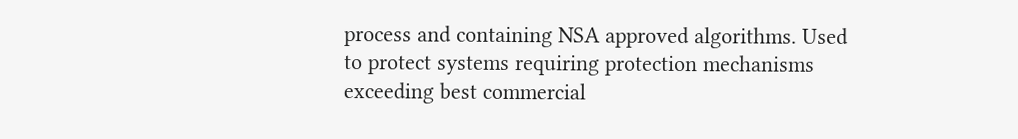process and containing NSA approved algorithms. Used to protect systems requiring protection mechanisms exceeding best commercial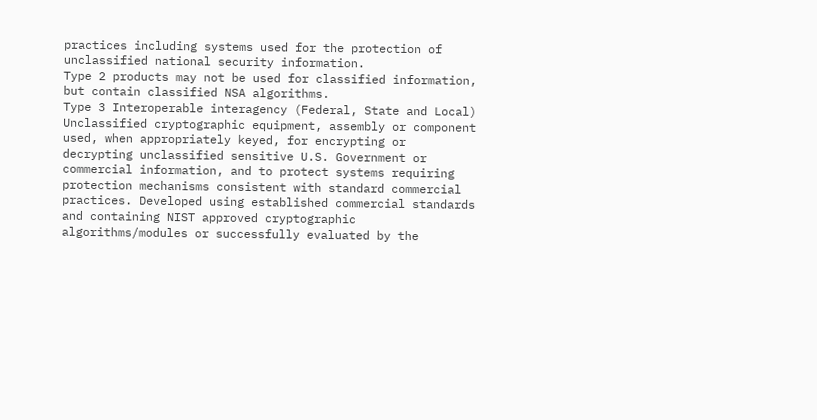practices including systems used for the protection of unclassified national security information.
Type 2 products may not be used for classified information, but contain classified NSA algorithms.
Type 3 Interoperable interagency (Federal, State and Local)
Unclassified cryptographic equipment, assembly or component used, when appropriately keyed, for encrypting or decrypting unclassified sensitive U.S. Government or commercial information, and to protect systems requiring protection mechanisms consistent with standard commercial practices. Developed using established commercial standards and containing NIST approved cryptographic algorithms/modules or successfully evaluated by the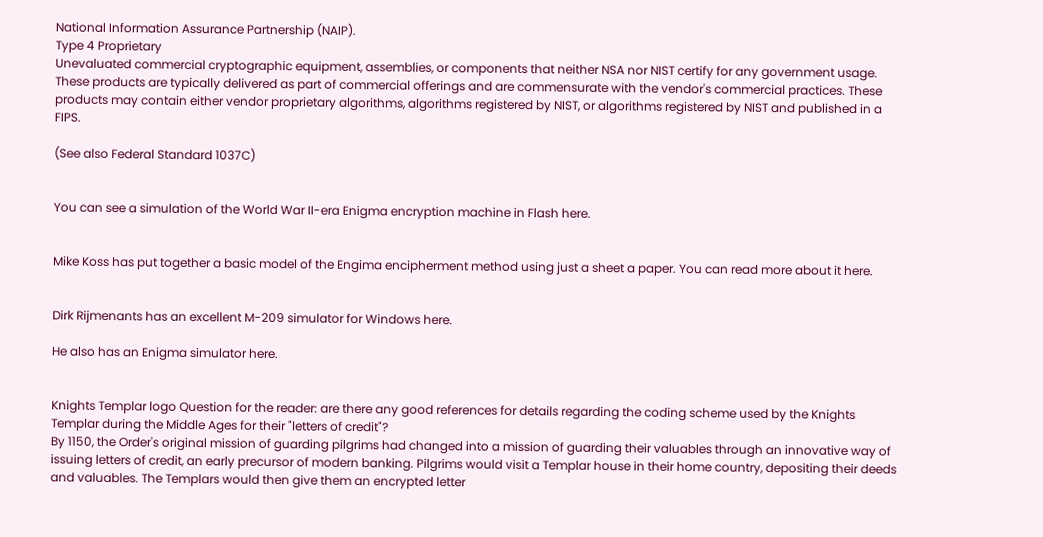National Information Assurance Partnership (NAIP).
Type 4 Proprietary
Unevaluated commercial cryptographic equipment, assemblies, or components that neither NSA nor NIST certify for any government usage. These products are typically delivered as part of commercial offerings and are commensurate with the vendor's commercial practices. These products may contain either vendor proprietary algorithms, algorithms registered by NIST, or algorithms registered by NIST and published in a FIPS.

(See also Federal Standard 1037C)


You can see a simulation of the World War II-era Enigma encryption machine in Flash here.


Mike Koss has put together a basic model of the Engima encipherment method using just a sheet a paper. You can read more about it here.


Dirk Rijmenants has an excellent M-209 simulator for Windows here.

He also has an Enigma simulator here.


Knights Templar logo Question for the reader: are there any good references for details regarding the coding scheme used by the Knights Templar during the Middle Ages for their "letters of credit"?
By 1150, the Order's original mission of guarding pilgrims had changed into a mission of guarding their valuables through an innovative way of issuing letters of credit, an early precursor of modern banking. Pilgrims would visit a Templar house in their home country, depositing their deeds and valuables. The Templars would then give them an encrypted letter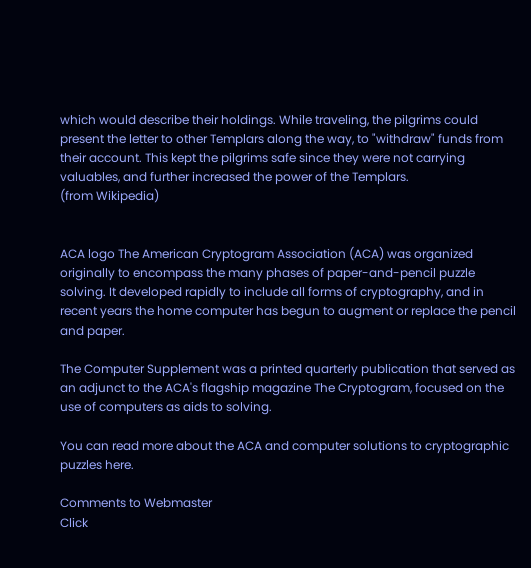which would describe their holdings. While traveling, the pilgrims could present the letter to other Templars along the way, to "withdraw" funds from their account. This kept the pilgrims safe since they were not carrying valuables, and further increased the power of the Templars.
(from Wikipedia)


ACA logo The American Cryptogram Association (ACA) was organized originally to encompass the many phases of paper-and-pencil puzzle solving. It developed rapidly to include all forms of cryptography, and in recent years the home computer has begun to augment or replace the pencil and paper.

The Computer Supplement was a printed quarterly publication that served as an adjunct to the ACA's flagship magazine The Cryptogram, focused on the use of computers as aids to solving.

You can read more about the ACA and computer solutions to cryptographic puzzles here.

Comments to Webmaster
Click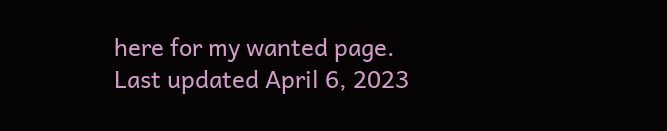here for my wanted page.
Last updated April 6, 2023